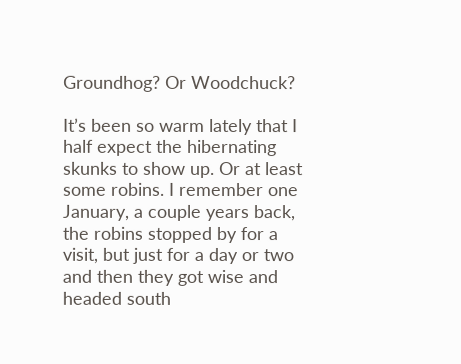Groundhog? Or Woodchuck?

It’s been so warm lately that I half expect the hibernating skunks to show up. Or at least some robins. I remember one January, a couple years back, the robins stopped by for a visit, but just for a day or two and then they got wise and headed south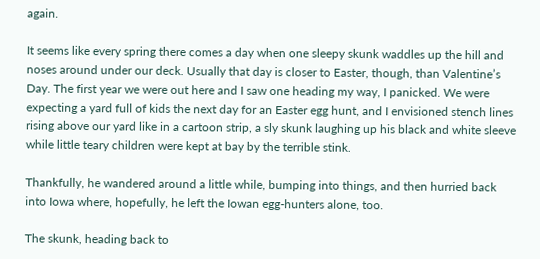again.

It seems like every spring there comes a day when one sleepy skunk waddles up the hill and noses around under our deck. Usually that day is closer to Easter, though, than Valentine’s Day. The first year we were out here and I saw one heading my way, I panicked. We were expecting a yard full of kids the next day for an Easter egg hunt, and I envisioned stench lines rising above our yard like in a cartoon strip, a sly skunk laughing up his black and white sleeve while little teary children were kept at bay by the terrible stink.

Thankfully, he wandered around a little while, bumping into things, and then hurried back into Iowa where, hopefully, he left the Iowan egg-hunters alone, too.

The skunk, heading back to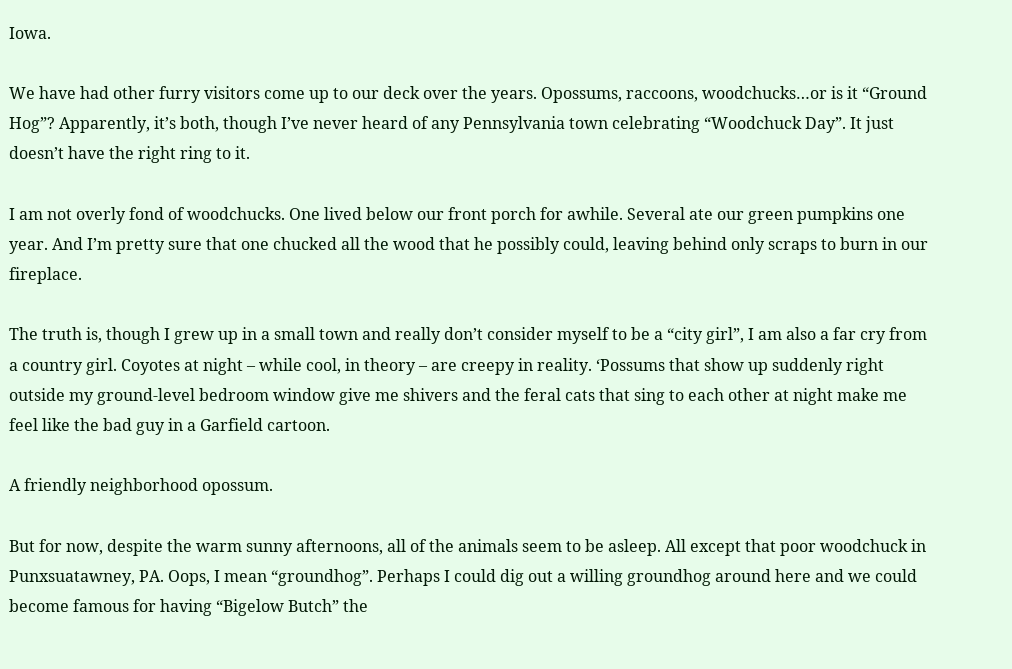Iowa.

We have had other furry visitors come up to our deck over the years. Opossums, raccoons, woodchucks…or is it “Ground Hog”? Apparently, it’s both, though I’ve never heard of any Pennsylvania town celebrating “Woodchuck Day”. It just doesn’t have the right ring to it.

I am not overly fond of woodchucks. One lived below our front porch for awhile. Several ate our green pumpkins one year. And I’m pretty sure that one chucked all the wood that he possibly could, leaving behind only scraps to burn in our fireplace.

The truth is, though I grew up in a small town and really don’t consider myself to be a “city girl”, I am also a far cry from a country girl. Coyotes at night – while cool, in theory – are creepy in reality. ‘Possums that show up suddenly right outside my ground-level bedroom window give me shivers and the feral cats that sing to each other at night make me feel like the bad guy in a Garfield cartoon.

A friendly neighborhood opossum.

But for now, despite the warm sunny afternoons, all of the animals seem to be asleep. All except that poor woodchuck in Punxsuatawney, PA. Oops, I mean “groundhog”. Perhaps I could dig out a willing groundhog around here and we could become famous for having “Bigelow Butch” the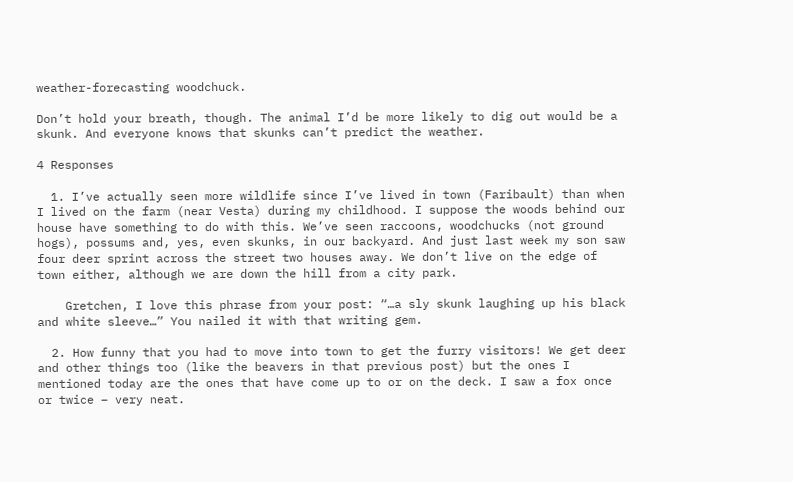weather-forecasting woodchuck.

Don’t hold your breath, though. The animal I’d be more likely to dig out would be a skunk. And everyone knows that skunks can’t predict the weather.

4 Responses

  1. I’ve actually seen more wildlife since I’ve lived in town (Faribault) than when I lived on the farm (near Vesta) during my childhood. I suppose the woods behind our house have something to do with this. We’ve seen raccoons, woodchucks (not ground hogs), possums and, yes, even skunks, in our backyard. And just last week my son saw four deer sprint across the street two houses away. We don’t live on the edge of town either, although we are down the hill from a city park.

    Gretchen, I love this phrase from your post: “…a sly skunk laughing up his black and white sleeve…” You nailed it with that writing gem.

  2. How funny that you had to move into town to get the furry visitors! We get deer and other things too (like the beavers in that previous post) but the ones I mentioned today are the ones that have come up to or on the deck. I saw a fox once or twice – very neat.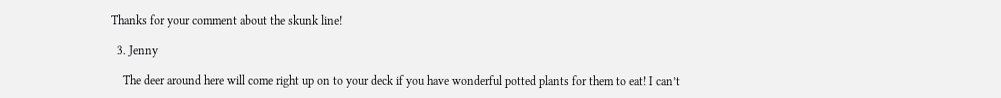Thanks for your comment about the skunk line!

  3. Jenny

    The deer around here will come right up on to your deck if you have wonderful potted plants for them to eat! I can’t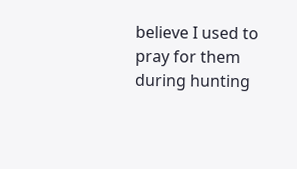believe I used to pray for them during hunting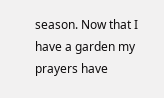season. Now that I have a garden my prayers have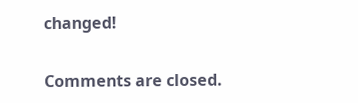changed!

Comments are closed.